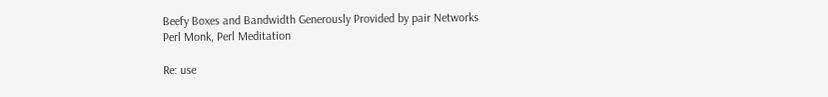Beefy Boxes and Bandwidth Generously Provided by pair Networks
Perl Monk, Perl Meditation

Re: use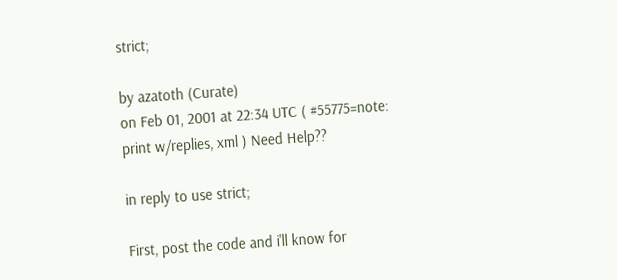strict;

by azatoth (Curate)
on Feb 01, 2001 at 22:34 UTC ( #55775=note: print w/replies, xml ) Need Help??

in reply to use strict;

First, post the code and i'll know for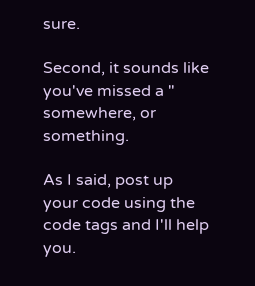sure.

Second, it sounds like you've missed a " somewhere, or something.

As I said, post up your code using the code tags and I'll help you.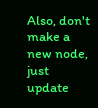Also, don't make a new node, just update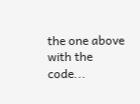the one above with the code...